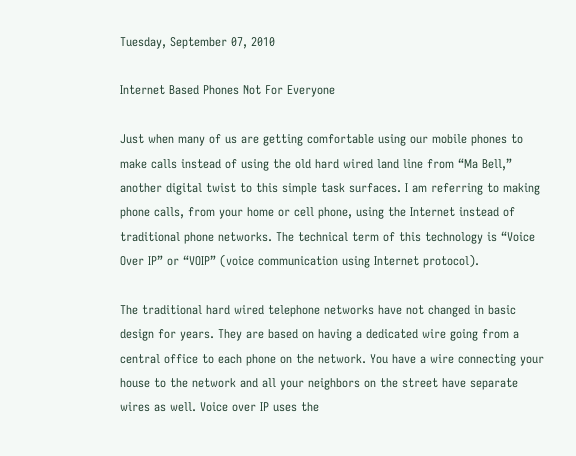Tuesday, September 07, 2010

Internet Based Phones Not For Everyone

Just when many of us are getting comfortable using our mobile phones to make calls instead of using the old hard wired land line from “Ma Bell,” another digital twist to this simple task surfaces. I am referring to making phone calls, from your home or cell phone, using the Internet instead of traditional phone networks. The technical term of this technology is “Voice Over IP” or “VOIP” (voice communication using Internet protocol).

The traditional hard wired telephone networks have not changed in basic design for years. They are based on having a dedicated wire going from a central office to each phone on the network. You have a wire connecting your house to the network and all your neighbors on the street have separate wires as well. Voice over IP uses the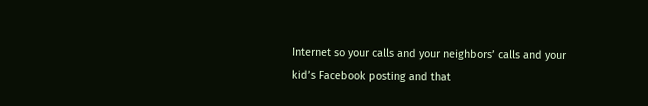Internet so your calls and your neighbors’ calls and your kid’s Facebook posting and that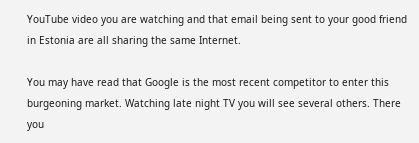YouTube video you are watching and that email being sent to your good friend in Estonia are all sharing the same Internet.

You may have read that Google is the most recent competitor to enter this burgeoning market. Watching late night TV you will see several others. There you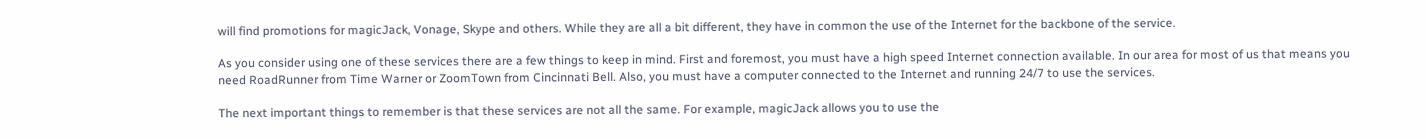will find promotions for magicJack, Vonage, Skype and others. While they are all a bit different, they have in common the use of the Internet for the backbone of the service.

As you consider using one of these services there are a few things to keep in mind. First and foremost, you must have a high speed Internet connection available. In our area for most of us that means you need RoadRunner from Time Warner or ZoomTown from Cincinnati Bell. Also, you must have a computer connected to the Internet and running 24/7 to use the services.

The next important things to remember is that these services are not all the same. For example, magicJack allows you to use the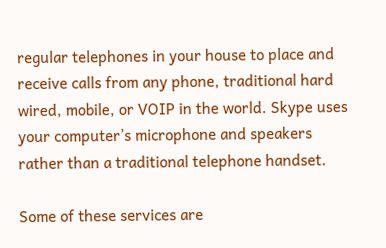regular telephones in your house to place and receive calls from any phone, traditional hard wired, mobile, or VOIP in the world. Skype uses your computer’s microphone and speakers rather than a traditional telephone handset.

Some of these services are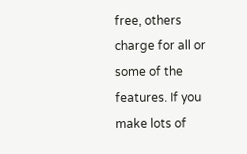free, others charge for all or some of the features. If you make lots of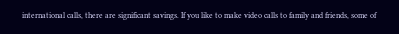international calls, there are significant savings. If you like to make video calls to family and friends, some of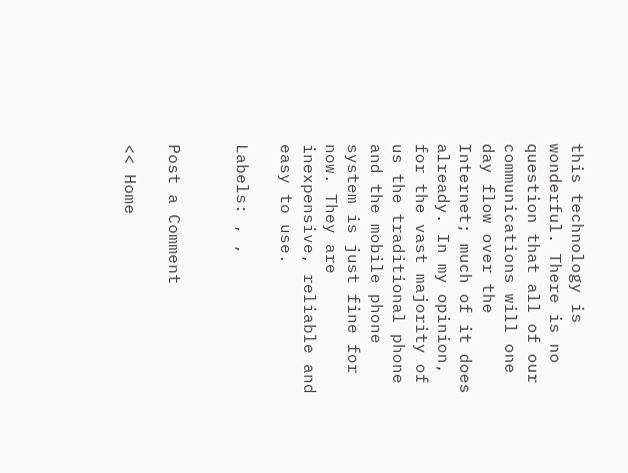this technology is wonderful. There is no question that all of our communications will one day flow over the Internet; much of it does already. In my opinion, for the vast majority of us the traditional phone and the mobile phone system is just fine for now. They are inexpensive, reliable and easy to use.

Labels: , ,


Post a Comment

<< Home